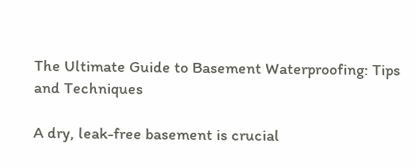The Ultimate Guide to Basement Waterproofing: Tips and Techniques

A dry, leak-free basement is crucial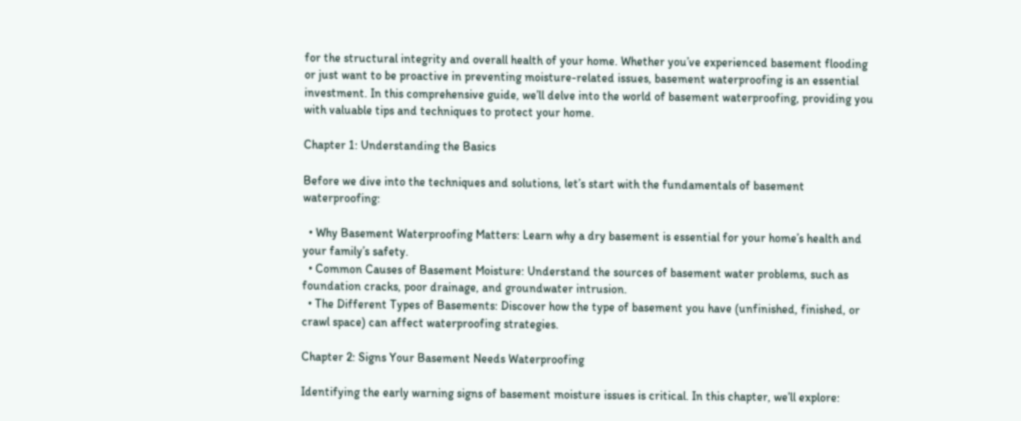for the structural integrity and overall health of your home. Whether you’ve experienced basement flooding or just want to be proactive in preventing moisture-related issues, basement waterproofing is an essential investment. In this comprehensive guide, we’ll delve into the world of basement waterproofing, providing you with valuable tips and techniques to protect your home.

Chapter 1: Understanding the Basics

Before we dive into the techniques and solutions, let’s start with the fundamentals of basement waterproofing:

  • Why Basement Waterproofing Matters: Learn why a dry basement is essential for your home’s health and your family’s safety.
  • Common Causes of Basement Moisture: Understand the sources of basement water problems, such as foundation cracks, poor drainage, and groundwater intrusion.
  • The Different Types of Basements: Discover how the type of basement you have (unfinished, finished, or crawl space) can affect waterproofing strategies.

Chapter 2: Signs Your Basement Needs Waterproofing

Identifying the early warning signs of basement moisture issues is critical. In this chapter, we’ll explore: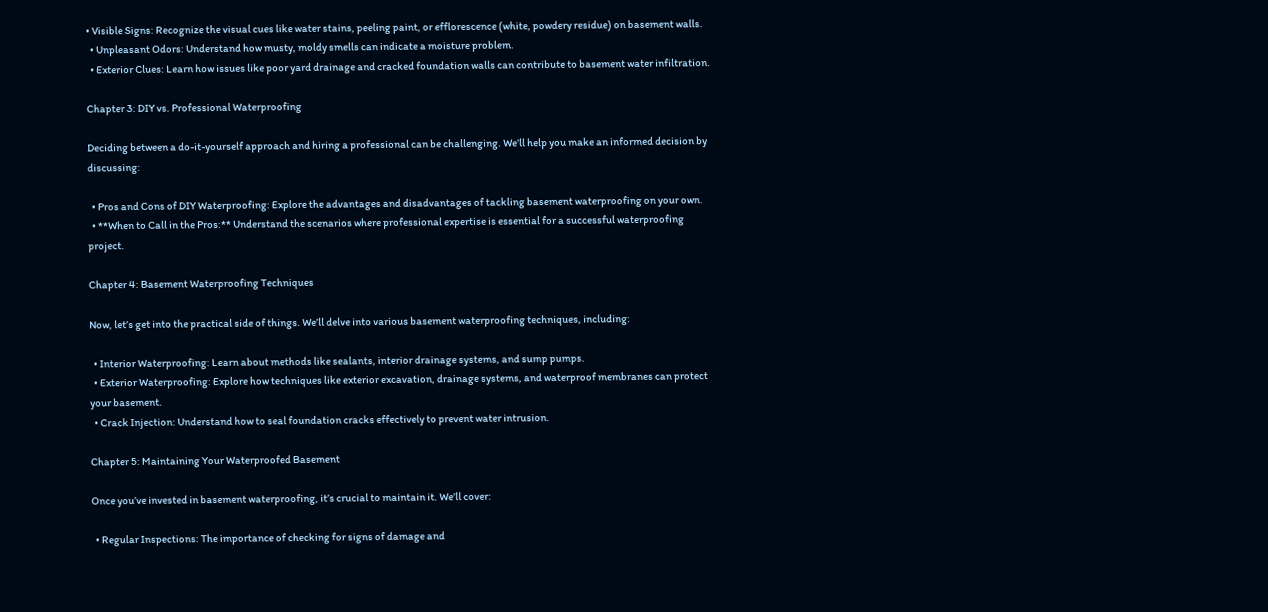• Visible Signs: Recognize the visual cues like water stains, peeling paint, or efflorescence (white, powdery residue) on basement walls.
  • Unpleasant Odors: Understand how musty, moldy smells can indicate a moisture problem.
  • Exterior Clues: Learn how issues like poor yard drainage and cracked foundation walls can contribute to basement water infiltration.

Chapter 3: DIY vs. Professional Waterproofing

Deciding between a do-it-yourself approach and hiring a professional can be challenging. We’ll help you make an informed decision by discussing:

  • Pros and Cons of DIY Waterproofing: Explore the advantages and disadvantages of tackling basement waterproofing on your own.
  • **When to Call in the Pros:** Understand the scenarios where professional expertise is essential for a successful waterproofing project.

Chapter 4: Basement Waterproofing Techniques

Now, let’s get into the practical side of things. We’ll delve into various basement waterproofing techniques, including:

  • Interior Waterproofing: Learn about methods like sealants, interior drainage systems, and sump pumps.
  • Exterior Waterproofing: Explore how techniques like exterior excavation, drainage systems, and waterproof membranes can protect your basement.
  • Crack Injection: Understand how to seal foundation cracks effectively to prevent water intrusion.

Chapter 5: Maintaining Your Waterproofed Basement

Once you’ve invested in basement waterproofing, it’s crucial to maintain it. We’ll cover:

  • Regular Inspections: The importance of checking for signs of damage and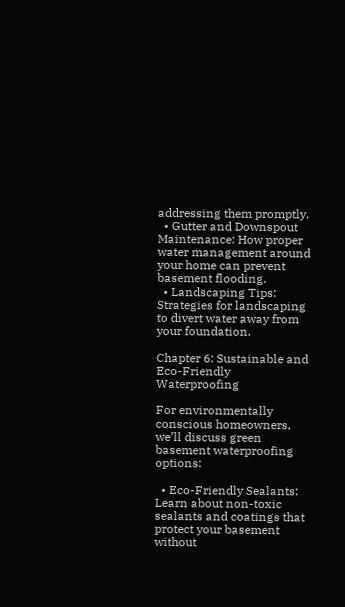addressing them promptly.
  • Gutter and Downspout Maintenance: How proper water management around your home can prevent basement flooding.
  • Landscaping Tips: Strategies for landscaping to divert water away from your foundation.

Chapter 6: Sustainable and Eco-Friendly Waterproofing

For environmentally conscious homeowners, we’ll discuss green basement waterproofing options:

  • Eco-Friendly Sealants: Learn about non-toxic sealants and coatings that protect your basement without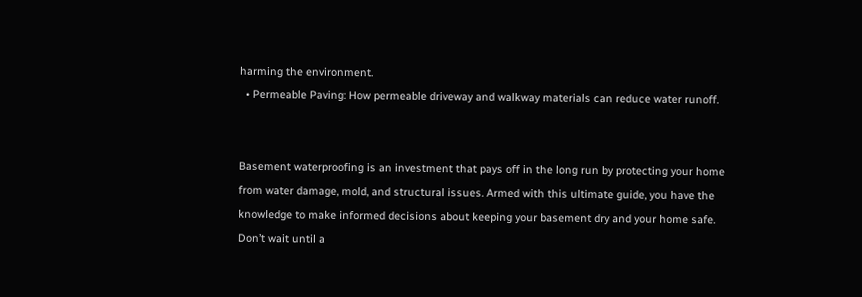harming the environment.
  • Permeable Paving: How permeable driveway and walkway materials can reduce water runoff.


Basement waterproofing is an investment that pays off in the long run by protecting your home from water damage, mold, and structural issues. Armed with this ultimate guide, you have the knowledge to make informed decisions about keeping your basement dry and your home safe. Don’t wait until a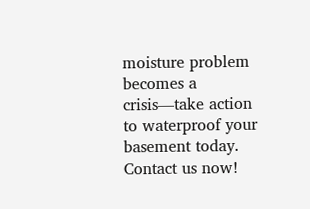moisture problem becomes a crisis—take action to waterproof your basement today. Contact us now!